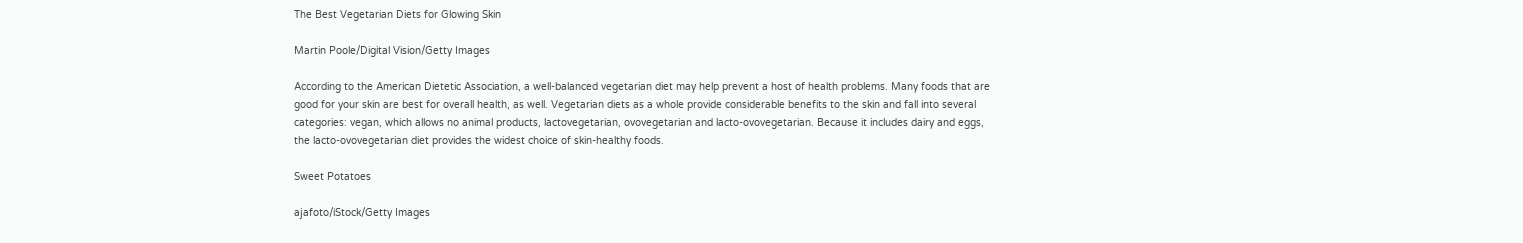The Best Vegetarian Diets for Glowing Skin

Martin Poole/Digital Vision/Getty Images

According to the American Dietetic Association, a well-balanced vegetarian diet may help prevent a host of health problems. Many foods that are good for your skin are best for overall health, as well. Vegetarian diets as a whole provide considerable benefits to the skin and fall into several categories: vegan, which allows no animal products, lactovegetarian, ovovegetarian and lacto-ovovegetarian. Because it includes dairy and eggs, the lacto-ovovegetarian diet provides the widest choice of skin-healthy foods.

Sweet Potatoes

ajafoto/iStock/Getty Images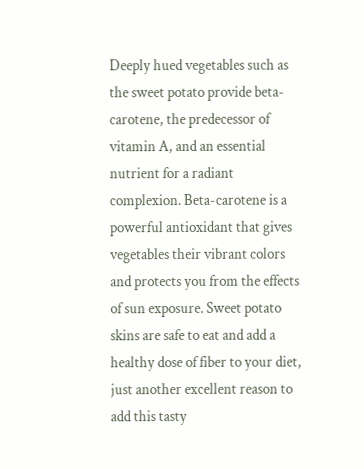Deeply hued vegetables such as the sweet potato provide beta-carotene, the predecessor of vitamin A, and an essential nutrient for a radiant complexion. Beta-carotene is a powerful antioxidant that gives vegetables their vibrant colors and protects you from the effects of sun exposure. Sweet potato skins are safe to eat and add a healthy dose of fiber to your diet, just another excellent reason to add this tasty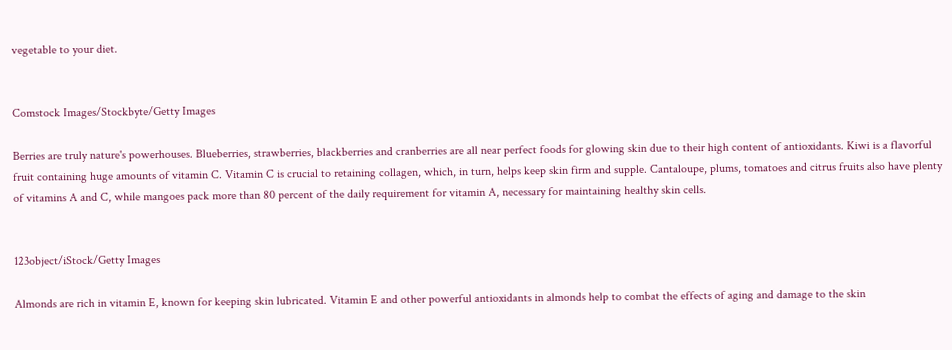vegetable to your diet.


Comstock Images/Stockbyte/Getty Images

Berries are truly nature's powerhouses. Blueberries, strawberries, blackberries and cranberries are all near perfect foods for glowing skin due to their high content of antioxidants. Kiwi is a flavorful fruit containing huge amounts of vitamin C. Vitamin C is crucial to retaining collagen, which, in turn, helps keep skin firm and supple. Cantaloupe, plums, tomatoes and citrus fruits also have plenty of vitamins A and C, while mangoes pack more than 80 percent of the daily requirement for vitamin A, necessary for maintaining healthy skin cells.


123object/iStock/Getty Images

Almonds are rich in vitamin E, known for keeping skin lubricated. Vitamin E and other powerful antioxidants in almonds help to combat the effects of aging and damage to the skin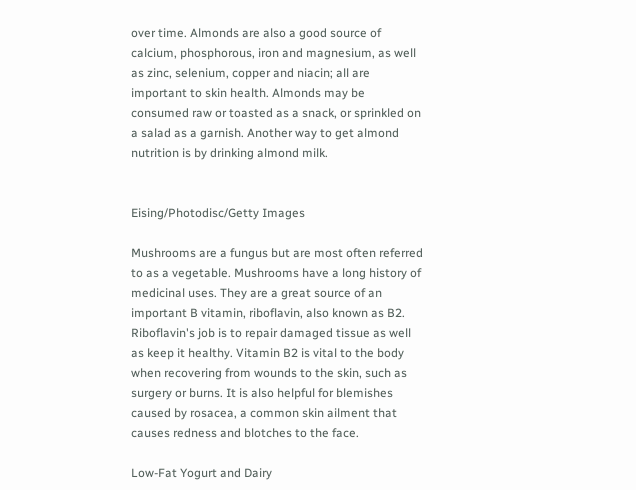over time. Almonds are also a good source of calcium, phosphorous, iron and magnesium, as well as zinc, selenium, copper and niacin; all are important to skin health. Almonds may be consumed raw or toasted as a snack, or sprinkled on a salad as a garnish. Another way to get almond nutrition is by drinking almond milk.


Eising/Photodisc/Getty Images

Mushrooms are a fungus but are most often referred to as a vegetable. Mushrooms have a long history of medicinal uses. They are a great source of an important B vitamin, riboflavin, also known as B2. Riboflavin's job is to repair damaged tissue as well as keep it healthy. Vitamin B2 is vital to the body when recovering from wounds to the skin, such as surgery or burns. It is also helpful for blemishes caused by rosacea, a common skin ailment that causes redness and blotches to the face.

Low-Fat Yogurt and Dairy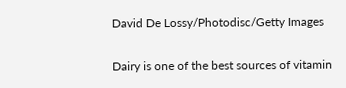David De Lossy/Photodisc/Getty Images

Dairy is one of the best sources of vitamin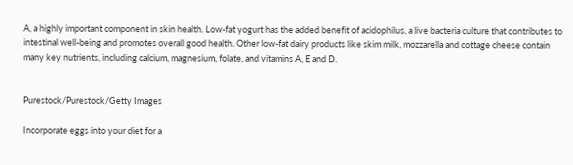A, a highly important component in skin health. Low-fat yogurt has the added benefit of acidophilus, a live bacteria culture that contributes to intestinal well-being and promotes overall good health. Other low-fat dairy products like skim milk, mozzarella and cottage cheese contain many key nutrients, including calcium, magnesium, folate, and vitamins A, E and D.


Purestock/Purestock/Getty Images

Incorporate eggs into your diet for a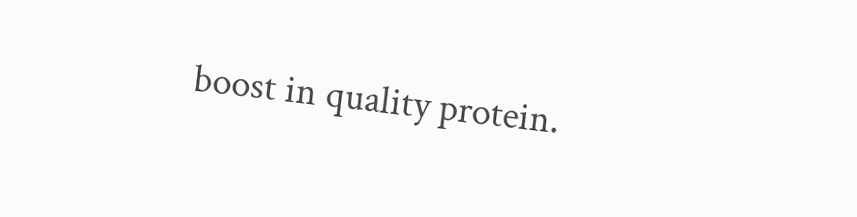boost in quality protein.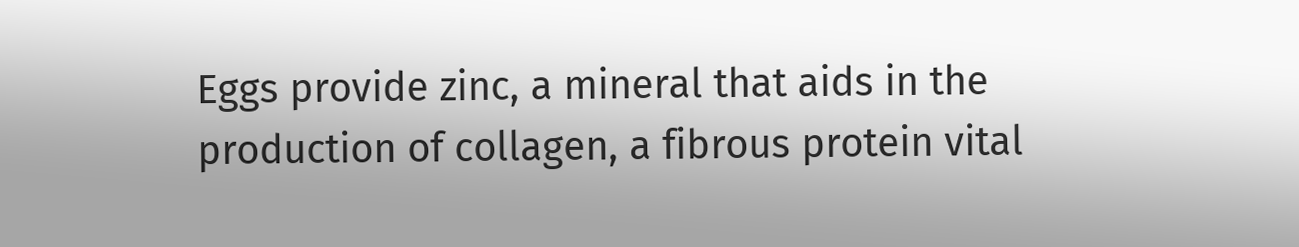Eggs provide zinc, a mineral that aids in the production of collagen, a fibrous protein vital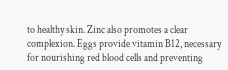to healthy skin. Zinc also promotes a clear complexion. Eggs provide vitamin B12, necessary for nourishing red blood cells and preventing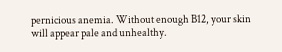pernicious anemia. Without enough B12, your skin will appear pale and unhealthy.